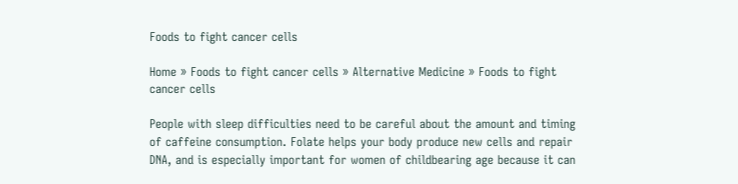Foods to fight cancer cells

Home » Foods to fight cancer cells » Alternative Medicine » Foods to fight cancer cells

People with sleep difficulties need to be careful about the amount and timing of caffeine consumption. Folate helps your body produce new cells and repair DNA, and is especially important for women of childbearing age because it can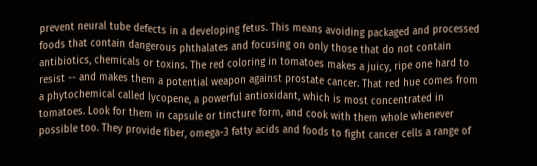prevent neural tube defects in a developing fetus. This means avoiding packaged and processed foods that contain dangerous phthalates and focusing on only those that do not contain antibiotics, chemicals or toxins. The red coloring in tomatoes makes a juicy, ripe one hard to resist -- and makes them a potential weapon against prostate cancer. That red hue comes from a phytochemical called lycopene, a powerful antioxidant, which is most concentrated in tomatoes. Look for them in capsule or tincture form, and cook with them whole whenever possible too. They provide fiber, omega-3 fatty acids and foods to fight cancer cells a range of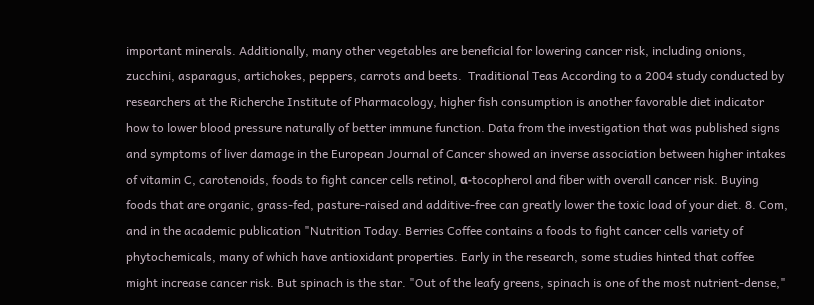important minerals. Additionally, many other vegetables are beneficial for lowering cancer risk, including onions, zucchini, asparagus, artichokes, peppers, carrots and beets.  Traditional Teas According to a 2004 study conducted by researchers at the Richerche Institute of Pharmacology, higher fish consumption is another favorable diet indicator how to lower blood pressure naturally of better immune function. Data from the investigation that was published signs and symptoms of liver damage in the European Journal of Cancer showed an inverse association between higher intakes of vitamin C, carotenoids, foods to fight cancer cells retinol, α-tocopherol and fiber with overall cancer risk. Buying foods that are organic, grass-fed, pasture-raised and additive-free can greatly lower the toxic load of your diet. 8. Com, and in the academic publication "Nutrition Today. Berries Coffee contains a foods to fight cancer cells variety of phytochemicals, many of which have antioxidant properties. Early in the research, some studies hinted that coffee might increase cancer risk. But spinach is the star. "Out of the leafy greens, spinach is one of the most nutrient-dense,"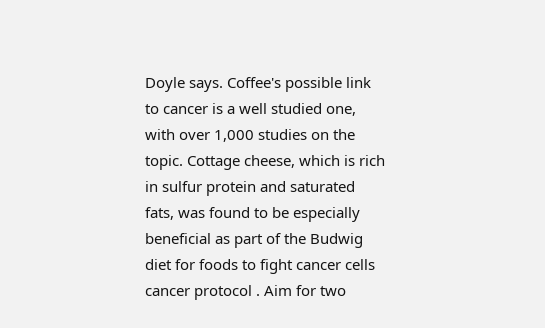Doyle says. Coffee's possible link to cancer is a well studied one, with over 1,000 studies on the topic. Cottage cheese, which is rich in sulfur protein and saturated fats, was found to be especially beneficial as part of the Budwig diet for foods to fight cancer cells cancer protocol . Aim for two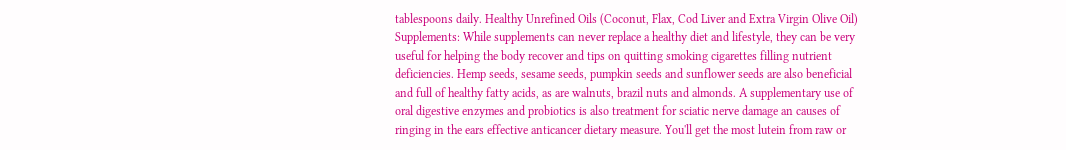tablespoons daily. Healthy Unrefined Oils (Coconut, Flax, Cod Liver and Extra Virgin Olive Oil) Supplements: While supplements can never replace a healthy diet and lifestyle, they can be very useful for helping the body recover and tips on quitting smoking cigarettes filling nutrient deficiencies. Hemp seeds, sesame seeds, pumpkin seeds and sunflower seeds are also beneficial and full of healthy fatty acids, as are walnuts, brazil nuts and almonds. A supplementary use of oral digestive enzymes and probiotics is also treatment for sciatic nerve damage an causes of ringing in the ears effective anticancer dietary measure. You'll get the most lutein from raw or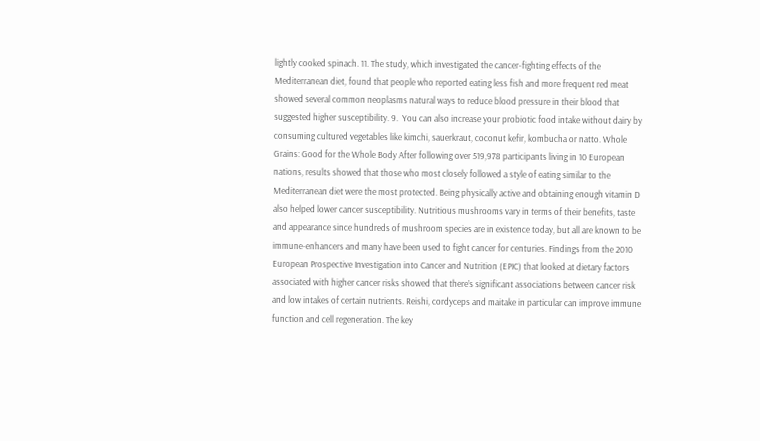lightly cooked spinach. 11. The study, which investigated the cancer-fighting effects of the Mediterranean diet, found that people who reported eating less fish and more frequent red meat showed several common neoplasms natural ways to reduce blood pressure in their blood that suggested higher susceptibility. 9.  You can also increase your probiotic food intake without dairy by consuming cultured vegetables like kimchi, sauerkraut, coconut kefir, kombucha or natto. Whole Grains: Good for the Whole Body After following over 519,978 participants living in 10 European nations, results showed that those who most closely followed a style of eating similar to the Mediterranean diet were the most protected. Being physically active and obtaining enough vitamin D also helped lower cancer susceptibility. Nutritious mushrooms vary in terms of their benefits, taste and appearance since hundreds of mushroom species are in existence today, but all are known to be immune-enhancers and many have been used to fight cancer for centuries. Findings from the 2010 European Prospective Investigation into Cancer and Nutrition (EPIC) that looked at dietary factors associated with higher cancer risks showed that there’s significant associations between cancer risk and low intakes of certain nutrients. Reishi, cordyceps and maitake in particular can improve immune function and cell regeneration. The key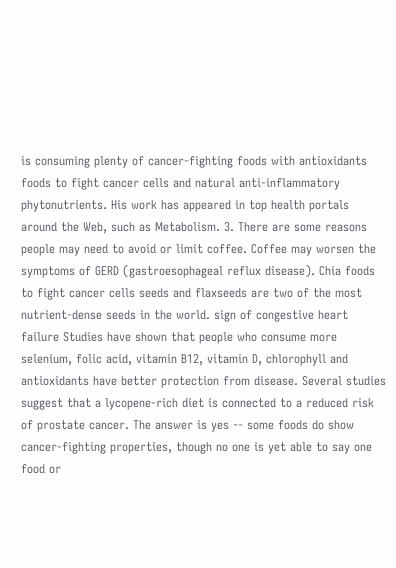is consuming plenty of cancer-fighting foods with antioxidants foods to fight cancer cells and natural anti-inflammatory phytonutrients. His work has appeared in top health portals around the Web, such as Metabolism. 3. There are some reasons people may need to avoid or limit coffee. Coffee may worsen the symptoms of GERD (gastroesophageal reflux disease). Chia foods to fight cancer cells seeds and flaxseeds are two of the most nutrient-dense seeds in the world. sign of congestive heart failure Studies have shown that people who consume more selenium, folic acid, vitamin B12, vitamin D, chlorophyll and antioxidants have better protection from disease. Several studies suggest that a lycopene-rich diet is connected to a reduced risk of prostate cancer. The answer is yes -- some foods do show cancer-fighting properties, though no one is yet able to say one food or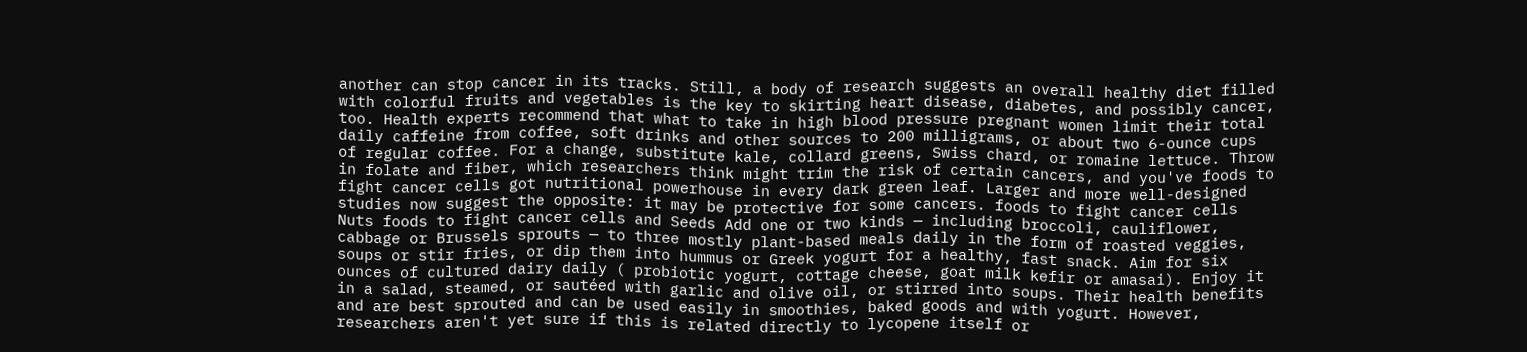another can stop cancer in its tracks. Still, a body of research suggests an overall healthy diet filled with colorful fruits and vegetables is the key to skirting heart disease, diabetes, and possibly cancer, too. Health experts recommend that what to take in high blood pressure pregnant women limit their total daily caffeine from coffee, soft drinks and other sources to 200 milligrams, or about two 6-ounce cups of regular coffee. For a change, substitute kale, collard greens, Swiss chard, or romaine lettuce. Throw in folate and fiber, which researchers think might trim the risk of certain cancers, and you've foods to fight cancer cells got nutritional powerhouse in every dark green leaf. Larger and more well-designed studies now suggest the opposite: it may be protective for some cancers. foods to fight cancer cells Nuts foods to fight cancer cells and Seeds Add one or two kinds — including broccoli, cauliflower, cabbage or Brussels sprouts — to three mostly plant-based meals daily in the form of roasted veggies, soups or stir fries, or dip them into hummus or Greek yogurt for a healthy, fast snack. Aim for six ounces of cultured dairy daily ( probiotic yogurt, cottage cheese, goat milk kefir or amasai). Enjoy it in a salad, steamed, or sautéed with garlic and olive oil, or stirred into soups. Their health benefits and are best sprouted and can be used easily in smoothies, baked goods and with yogurt. However, researchers aren't yet sure if this is related directly to lycopene itself or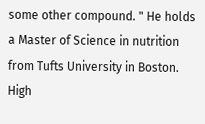some other compound. " He holds a Master of Science in nutrition from Tufts University in Boston.  High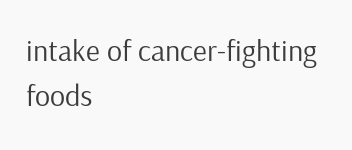intake of cancer-fighting foods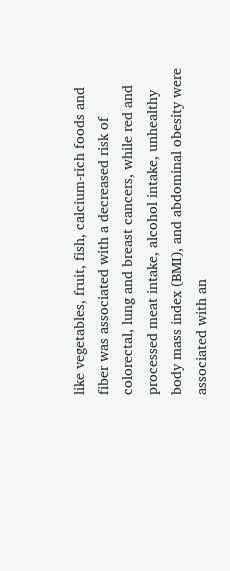like vegetables, fruit, fish, calcium-rich foods and fiber was associated with a decreased risk of colorectal, lung and breast cancers, while red and processed meat intake, alcohol intake, unhealthy body mass index (BMI), and abdominal obesity were associated with an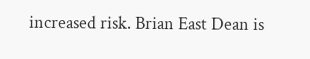increased risk. Brian East Dean is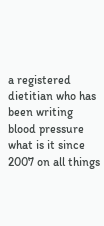a registered dietitian who has been writing blood pressure what is it since 2007 on all things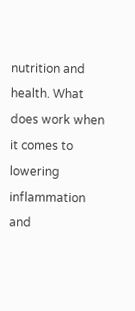nutrition and health. What does work when it comes to lowering inflammation and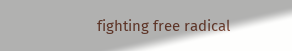fighting free radical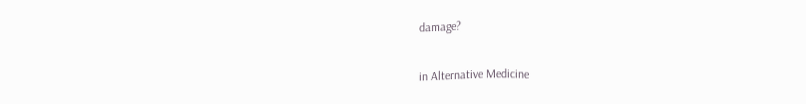damage?

in Alternative Medicine